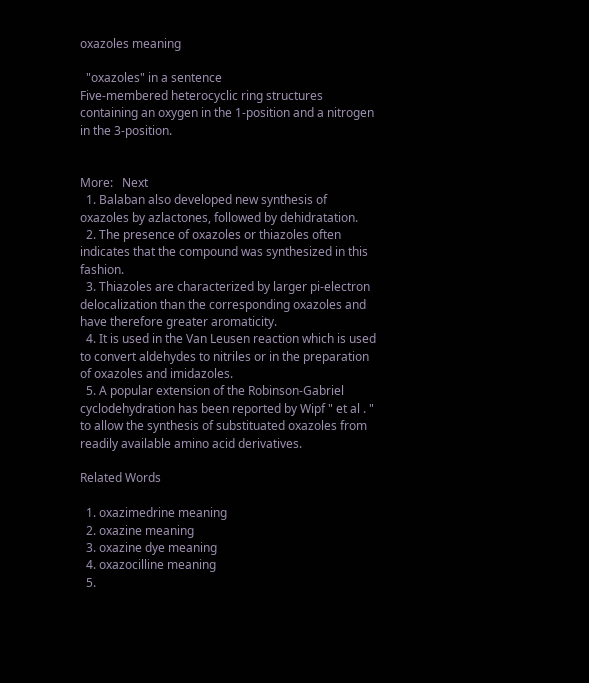oxazoles meaning

  "oxazoles" in a sentence
Five-membered heterocyclic ring structures containing an oxygen in the 1-position and a nitrogen in the 3-position.


More:   Next
  1. Balaban also developed new synthesis of oxazoles by azlactones, followed by dehidratation.
  2. The presence of oxazoles or thiazoles often indicates that the compound was synthesized in this fashion.
  3. Thiazoles are characterized by larger pi-electron delocalization than the corresponding oxazoles and have therefore greater aromaticity.
  4. It is used in the Van Leusen reaction which is used to convert aldehydes to nitriles or in the preparation of oxazoles and imidazoles.
  5. A popular extension of the Robinson-Gabriel cyclodehydration has been reported by Wipf " et al . " to allow the synthesis of substituated oxazoles from readily available amino acid derivatives.

Related Words

  1. oxazimedrine meaning
  2. oxazine meaning
  3. oxazine dye meaning
  4. oxazocilline meaning
  5.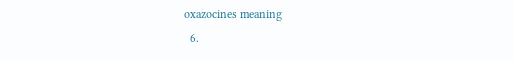oxazocines meaning
  6.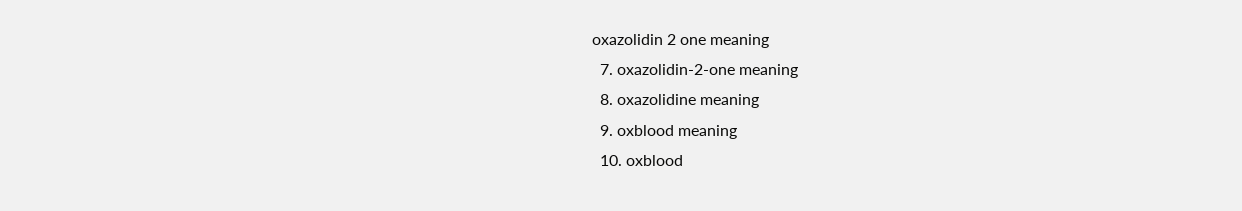oxazolidin 2 one meaning
  7. oxazolidin-2-one meaning
  8. oxazolidine meaning
  9. oxblood meaning
  10. oxblood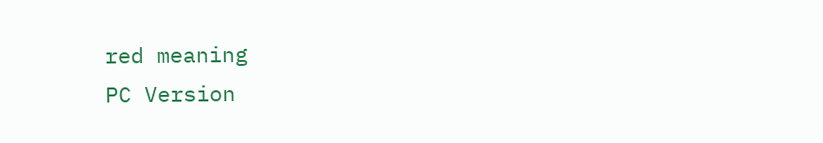red meaning
PC Version